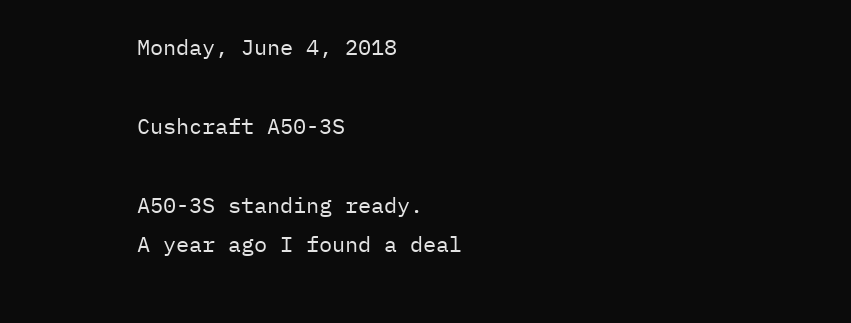Monday, June 4, 2018

Cushcraft A50-3S

A50-3S standing ready.
A year ago I found a deal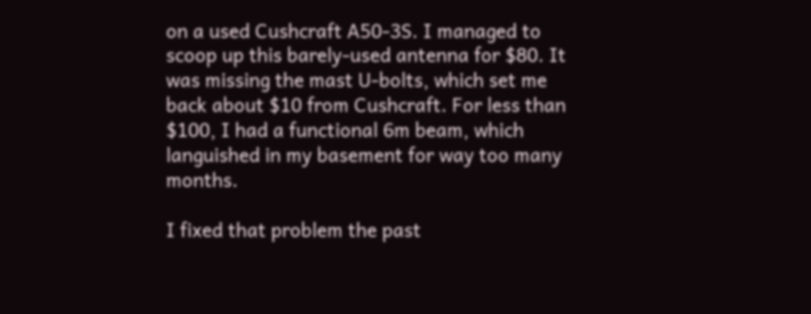on a used Cushcraft A50-3S. I managed to scoop up this barely-used antenna for $80. It was missing the mast U-bolts, which set me back about $10 from Cushcraft. For less than $100, I had a functional 6m beam, which languished in my basement for way too many months.

I fixed that problem the past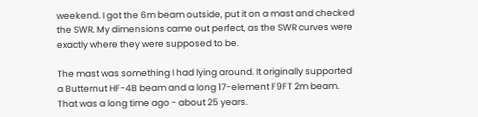weekend. I got the 6m beam outside, put it on a mast and checked the SWR. My dimensions came out perfect, as the SWR curves were exactly where they were supposed to be.

The mast was something I had lying around. It originally supported a Butternut HF-4B beam and a long 17-element F9FT 2m beam. That was a long time ago - about 25 years.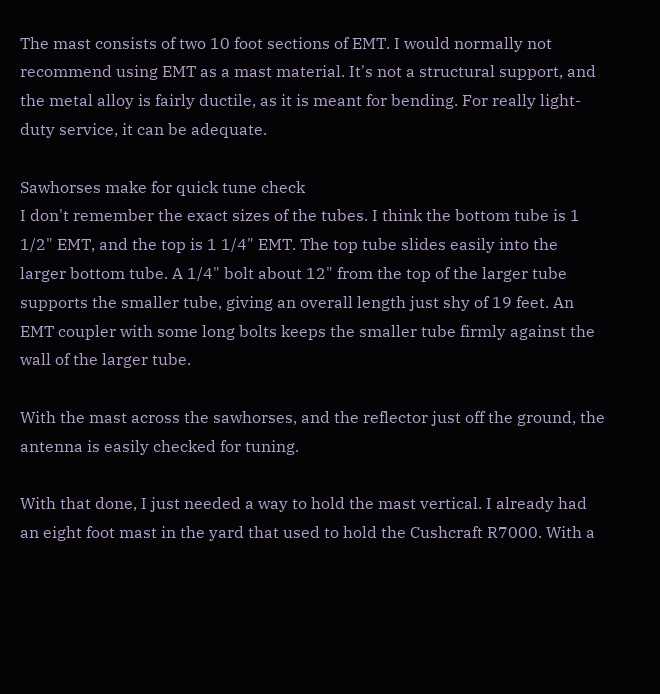The mast consists of two 10 foot sections of EMT. I would normally not recommend using EMT as a mast material. It's not a structural support, and the metal alloy is fairly ductile, as it is meant for bending. For really light-duty service, it can be adequate.

Sawhorses make for quick tune check
I don't remember the exact sizes of the tubes. I think the bottom tube is 1 1/2" EMT, and the top is 1 1/4" EMT. The top tube slides easily into the larger bottom tube. A 1/4" bolt about 12" from the top of the larger tube supports the smaller tube, giving an overall length just shy of 19 feet. An EMT coupler with some long bolts keeps the smaller tube firmly against the wall of the larger tube.

With the mast across the sawhorses, and the reflector just off the ground, the antenna is easily checked for tuning.

With that done, I just needed a way to hold the mast vertical. I already had an eight foot mast in the yard that used to hold the Cushcraft R7000. With a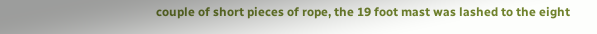couple of short pieces of rope, the 19 foot mast was lashed to the eight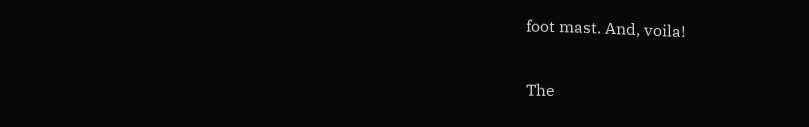foot mast. And, voila!

The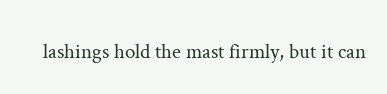lashings hold the mast firmly, but it can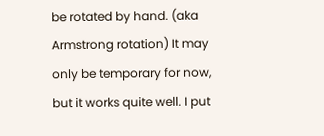be rotated by hand. (aka Armstrong rotation) It may only be temporary for now, but it works quite well. I put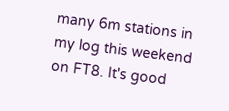many 6m stations in my log this weekend on FT8. It's good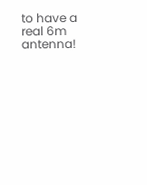to have a real 6m antenna!